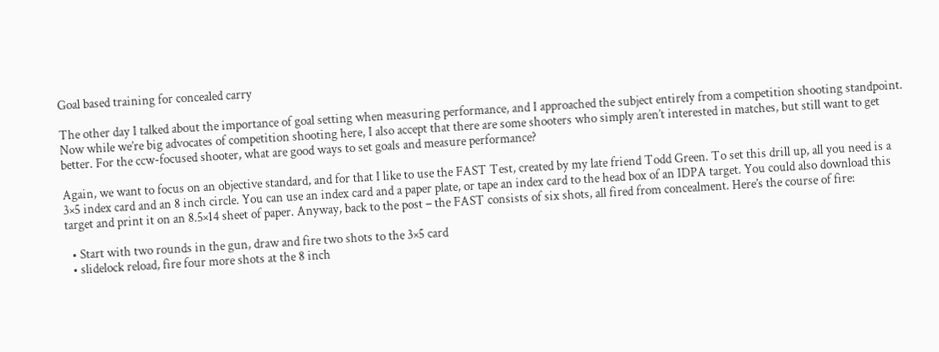Goal based training for concealed carry

The other day I talked about the importance of goal setting when measuring performance, and I approached the subject entirely from a competition shooting standpoint. Now while we’re big advocates of competition shooting here, I also accept that there are some shooters who simply aren’t interested in matches, but still want to get better. For the ccw-focused shooter, what are good ways to set goals and measure performance?

Again, we want to focus on an objective standard, and for that I like to use the FAST Test, created by my late friend Todd Green. To set this drill up, all you need is a 3×5 index card and an 8 inch circle. You can use an index card and a paper plate, or tape an index card to the head box of an IDPA target. You could also download this target and print it on an 8.5×14 sheet of paper. Anyway, back to the post – the FAST consists of six shots, all fired from concealment. Here’s the course of fire:

  • Start with two rounds in the gun, draw and fire two shots to the 3×5 card
  • slidelock reload, fire four more shots at the 8 inch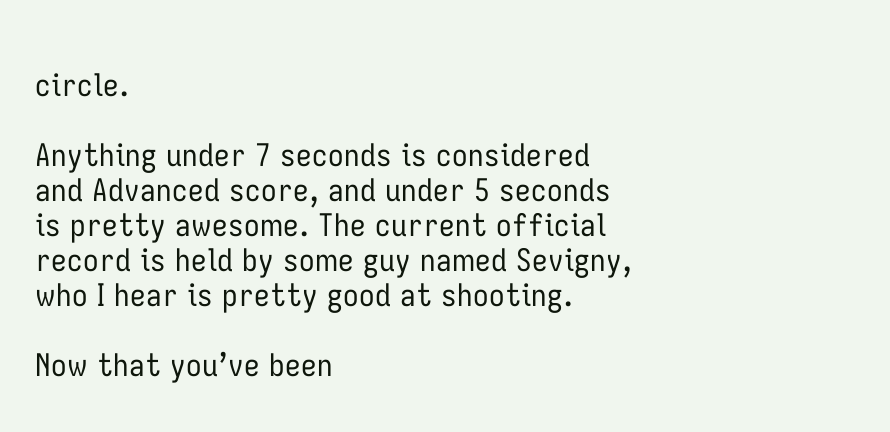circle.

Anything under 7 seconds is considered and Advanced score, and under 5 seconds is pretty awesome. The current official record is held by some guy named Sevigny, who I hear is pretty good at shooting.

Now that you’ve been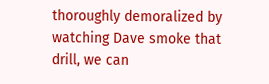thoroughly demoralized by watching Dave smoke that drill, we can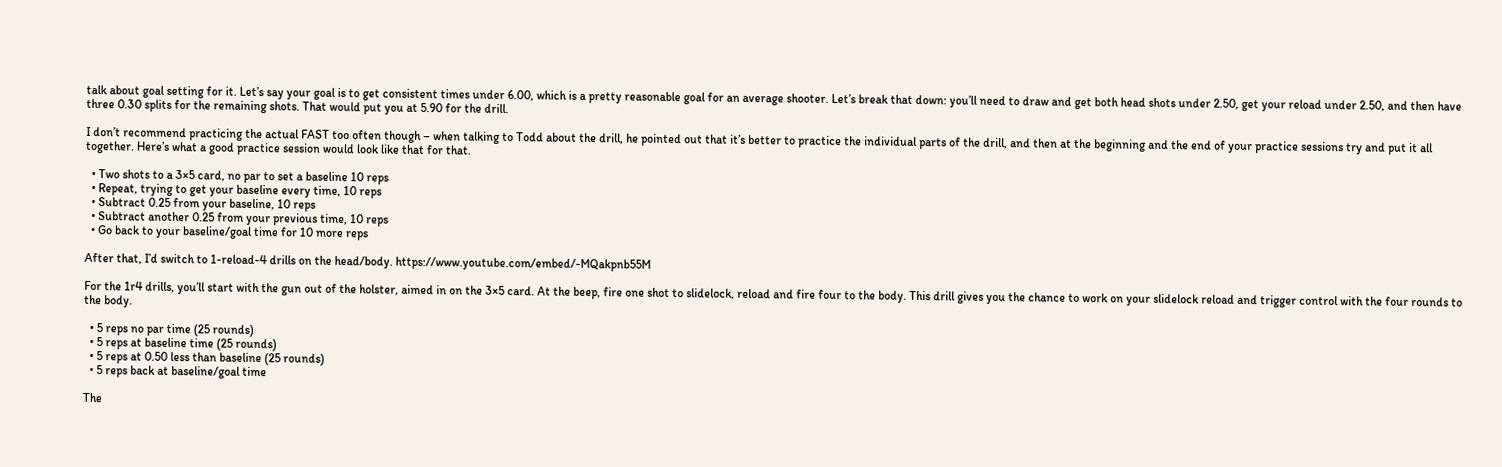talk about goal setting for it. Let’s say your goal is to get consistent times under 6.00, which is a pretty reasonable goal for an average shooter. Let’s break that down: you’ll need to draw and get both head shots under 2.50, get your reload under 2.50, and then have three 0.30 splits for the remaining shots. That would put you at 5.90 for the drill.

I don’t recommend practicing the actual FAST too often though – when talking to Todd about the drill, he pointed out that it’s better to practice the individual parts of the drill, and then at the beginning and the end of your practice sessions try and put it all together. Here’s what a good practice session would look like that for that.

  • Two shots to a 3×5 card, no par to set a baseline 10 reps
  • Repeat, trying to get your baseline every time, 10 reps
  • Subtract 0.25 from your baseline, 10 reps
  • Subtract another 0.25 from your previous time, 10 reps
  • Go back to your baseline/goal time for 10 more reps

After that, I’d switch to 1-reload-4 drills on the head/body. https://www.youtube.com/embed/-MQakpnb55M

For the 1r4 drills, you’ll start with the gun out of the holster, aimed in on the 3×5 card. At the beep, fire one shot to slidelock, reload and fire four to the body. This drill gives you the chance to work on your slidelock reload and trigger control with the four rounds to the body.

  • 5 reps no par time (25 rounds)
  • 5 reps at baseline time (25 rounds)
  • 5 reps at 0.50 less than baseline (25 rounds)
  • 5 reps back at baseline/goal time

The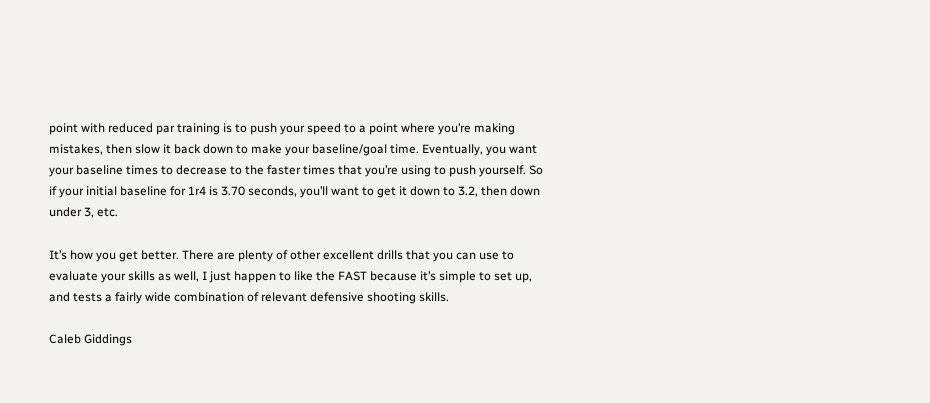point with reduced par training is to push your speed to a point where you’re making mistakes, then slow it back down to make your baseline/goal time. Eventually, you want your baseline times to decrease to the faster times that you’re using to push yourself. So if your initial baseline for 1r4 is 3.70 seconds, you’ll want to get it down to 3.2, then down under 3, etc.

It’s how you get better. There are plenty of other excellent drills that you can use to evaluate your skills as well, I just happen to like the FAST because it’s simple to set up, and tests a fairly wide combination of relevant defensive shooting skills.

Caleb Giddings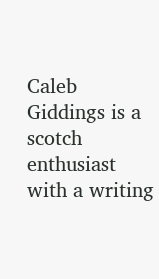Caleb Giddings is a scotch enthusiast with a writing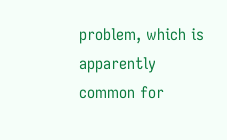problem, which is apparently common for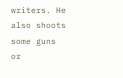writers. He also shoots some guns or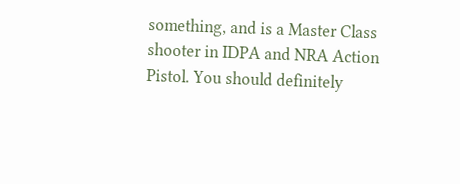something, and is a Master Class shooter in IDPA and NRA Action Pistol. You should definitely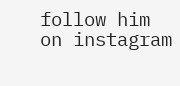follow him on instagram